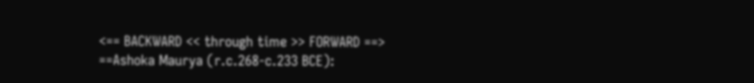<== BACKWARD << through time >> FORWARD ==>
==Ashoka Maurya (r.c.268-c.233 BCE):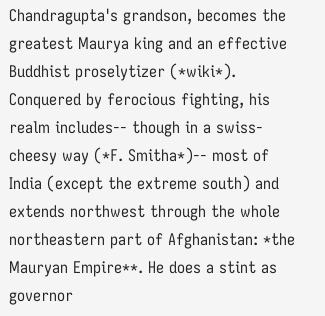Chandragupta's grandson, becomes the greatest Maurya king and an effective Buddhist proselytizer (*wiki*). Conquered by ferocious fighting, his realm includes-- though in a swiss-cheesy way (*F. Smitha*)-- most of India (except the extreme south) and extends northwest through the whole northeastern part of Afghanistan: *the Mauryan Empire**. He does a stint as governor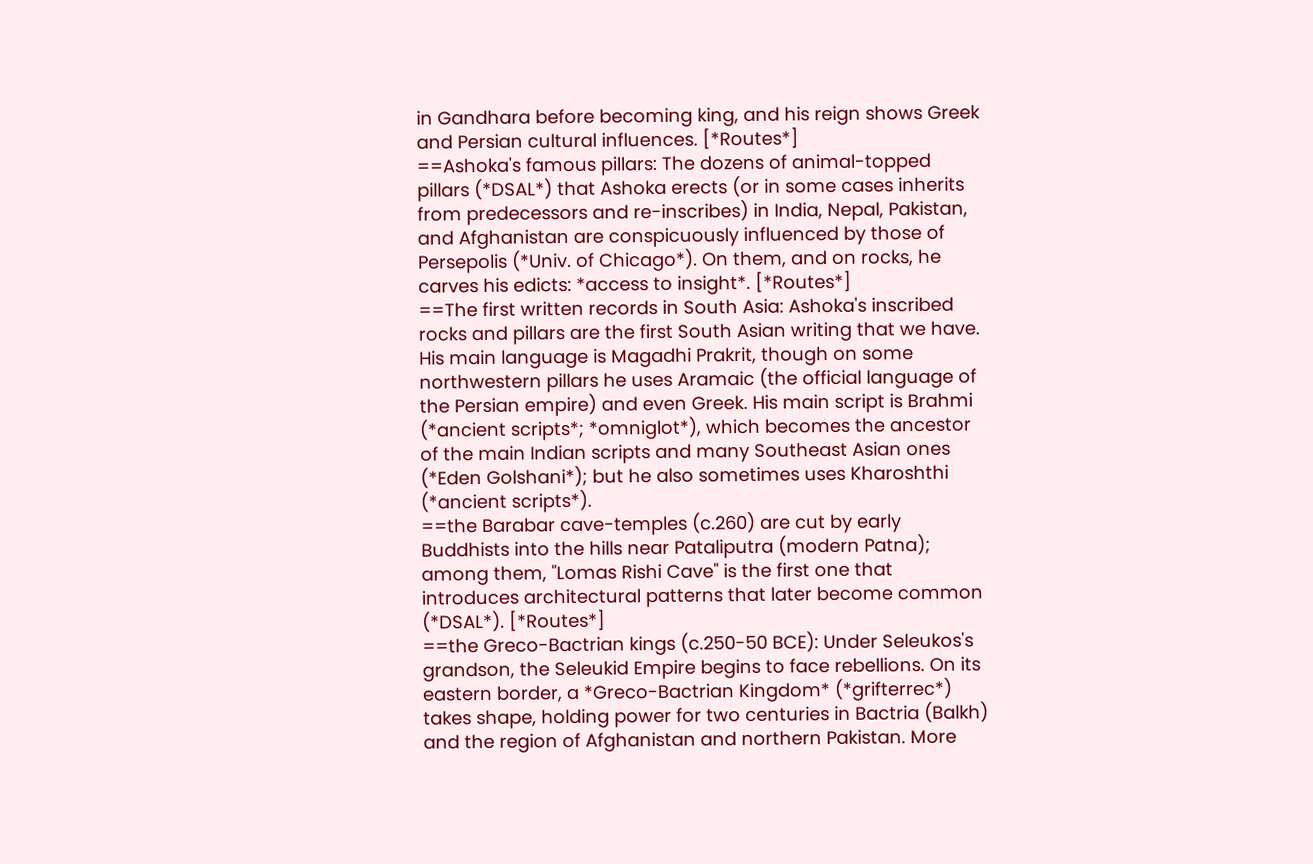in Gandhara before becoming king, and his reign shows Greek and Persian cultural influences. [*Routes*]
==Ashoka's famous pillars: The dozens of animal-topped pillars (*DSAL*) that Ashoka erects (or in some cases inherits from predecessors and re-inscribes) in India, Nepal, Pakistan, and Afghanistan are conspicuously influenced by those of Persepolis (*Univ. of Chicago*). On them, and on rocks, he carves his edicts: *access to insight*. [*Routes*]
==The first written records in South Asia: Ashoka's inscribed rocks and pillars are the first South Asian writing that we have. His main language is Magadhi Prakrit, though on some northwestern pillars he uses Aramaic (the official language of the Persian empire) and even Greek. His main script is Brahmi (*ancient scripts*; *omniglot*), which becomes the ancestor of the main Indian scripts and many Southeast Asian ones (*Eden Golshani*); but he also sometimes uses Kharoshthi (*ancient scripts*).
==the Barabar cave-temples (c.260) are cut by early Buddhists into the hills near Pataliputra (modern Patna); among them, "Lomas Rishi Cave" is the first one that introduces architectural patterns that later become common (*DSAL*). [*Routes*]
==the Greco-Bactrian kings (c.250-50 BCE): Under Seleukos's grandson, the Seleukid Empire begins to face rebellions. On its eastern border, a *Greco-Bactrian Kingdom* (*grifterrec*) takes shape, holding power for two centuries in Bactria (Balkh) and the region of Afghanistan and northern Pakistan. More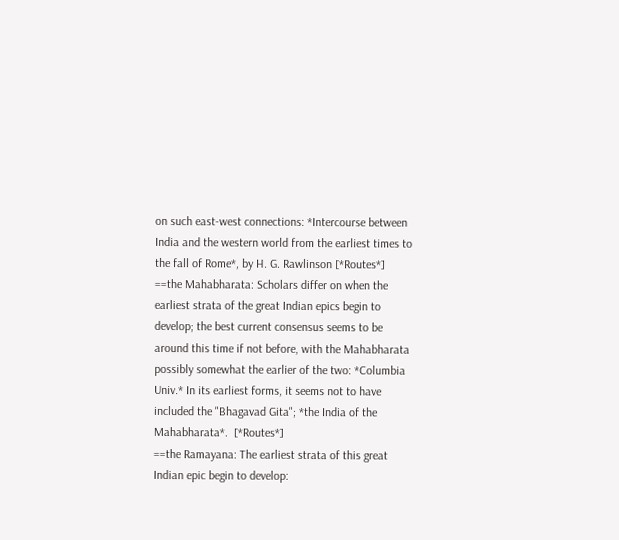on such east-west connections: *Intercourse between India and the western world from the earliest times to the fall of Rome*, by H. G. Rawlinson [*Routes*]
==the Mahabharata: Scholars differ on when the earliest strata of the great Indian epics begin to develop; the best current consensus seems to be around this time if not before, with the Mahabharata possibly somewhat the earlier of the two: *Columbia Univ.* In its earliest forms, it seems not to have included the "Bhagavad Gita"; *the India of the Mahabharata*.  [*Routes*]
==the Ramayana: The earliest strata of this great Indian epic begin to develop: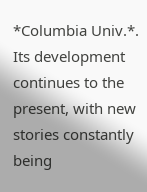*Columbia Univ.*. Its development continues to the present, with new stories constantly being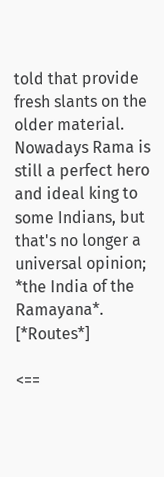told that provide fresh slants on the older material. Nowadays Rama is still a perfect hero and ideal king to some Indians, but that's no longer a universal opinion; *the India of the Ramayana*. [*Routes*]

<==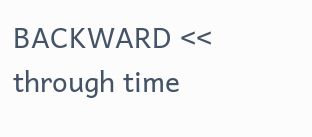BACKWARD << through time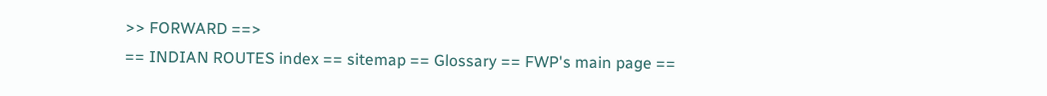>> FORWARD ==>
== INDIAN ROUTES index == sitemap == Glossary == FWP's main page ==